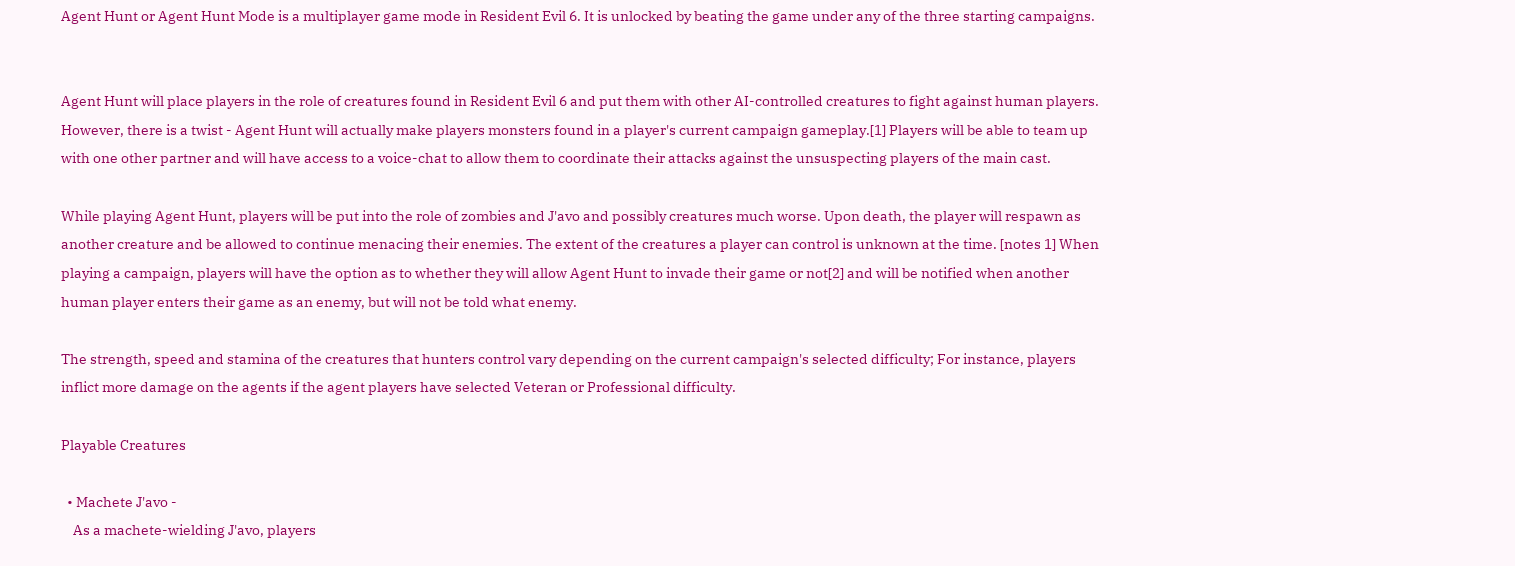Agent Hunt or Agent Hunt Mode is a multiplayer game mode in Resident Evil 6. It is unlocked by beating the game under any of the three starting campaigns.


Agent Hunt will place players in the role of creatures found in Resident Evil 6 and put them with other AI-controlled creatures to fight against human players. However, there is a twist - Agent Hunt will actually make players monsters found in a player's current campaign gameplay.[1] Players will be able to team up with one other partner and will have access to a voice-chat to allow them to coordinate their attacks against the unsuspecting players of the main cast.

While playing Agent Hunt, players will be put into the role of zombies and J'avo and possibly creatures much worse. Upon death, the player will respawn as another creature and be allowed to continue menacing their enemies. The extent of the creatures a player can control is unknown at the time. [notes 1] When playing a campaign, players will have the option as to whether they will allow Agent Hunt to invade their game or not[2] and will be notified when another human player enters their game as an enemy, but will not be told what enemy.

The strength, speed and stamina of the creatures that hunters control vary depending on the current campaign's selected difficulty; For instance, players inflict more damage on the agents if the agent players have selected Veteran or Professional difficulty.

Playable Creatures

  • Machete J'avo -
    As a machete-wielding J'avo, players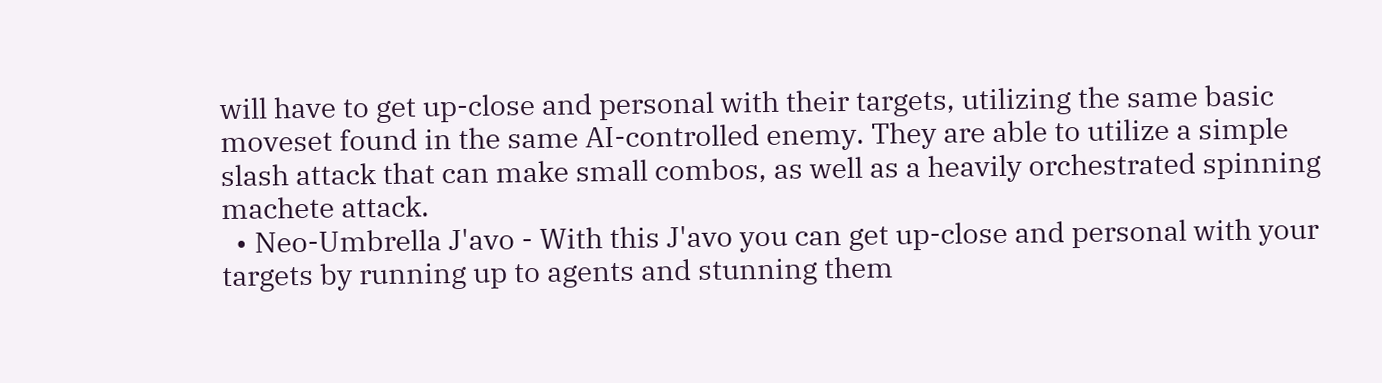will have to get up-close and personal with their targets, utilizing the same basic moveset found in the same AI-controlled enemy. They are able to utilize a simple slash attack that can make small combos, as well as a heavily orchestrated spinning machete attack.
  • Neo-Umbrella J'avo - With this J'avo you can get up-close and personal with your targets by running up to agents and stunning them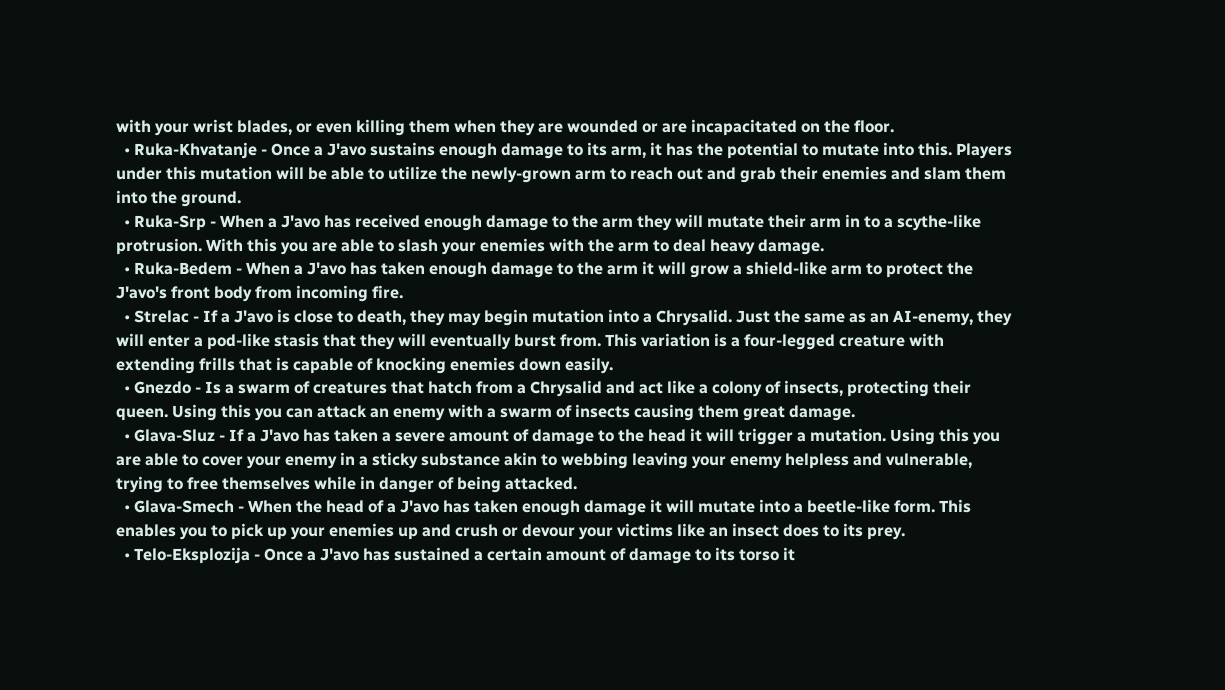with your wrist blades, or even killing them when they are wounded or are incapacitated on the floor.
  • Ruka-Khvatanje - Once a J'avo sustains enough damage to its arm, it has the potential to mutate into this. Players under this mutation will be able to utilize the newly-grown arm to reach out and grab their enemies and slam them into the ground.
  • Ruka-Srp - When a J'avo has received enough damage to the arm they will mutate their arm in to a scythe-like protrusion. With this you are able to slash your enemies with the arm to deal heavy damage.
  • Ruka-Bedem - When a J'avo has taken enough damage to the arm it will grow a shield-like arm to protect the J'avo's front body from incoming fire.
  • Strelac - If a J'avo is close to death, they may begin mutation into a Chrysalid. Just the same as an AI-enemy, they will enter a pod-like stasis that they will eventually burst from. This variation is a four-legged creature with extending frills that is capable of knocking enemies down easily.
  • Gnezdo - Is a swarm of creatures that hatch from a Chrysalid and act like a colony of insects, protecting their queen. Using this you can attack an enemy with a swarm of insects causing them great damage.
  • Glava-Sluz - If a J'avo has taken a severe amount of damage to the head it will trigger a mutation. Using this you are able to cover your enemy in a sticky substance akin to webbing leaving your enemy helpless and vulnerable, trying to free themselves while in danger of being attacked.
  • Glava-Smech - When the head of a J'avo has taken enough damage it will mutate into a beetle-like form. This enables you to pick up your enemies up and crush or devour your victims like an insect does to its prey.
  • Telo-Eksplozija - Once a J'avo has sustained a certain amount of damage to its torso it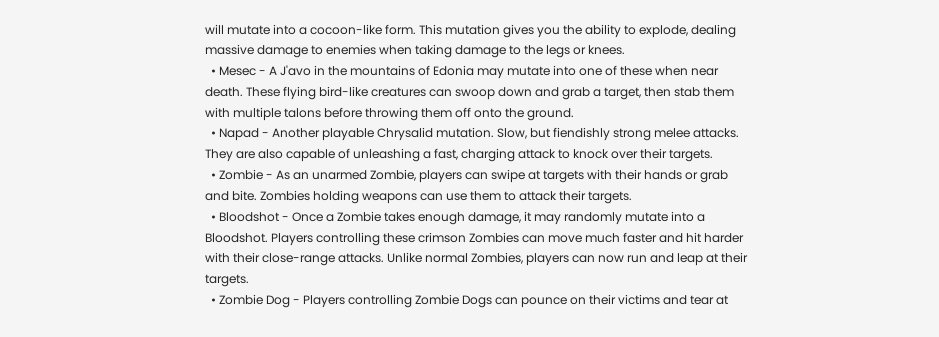will mutate into a cocoon-like form. This mutation gives you the ability to explode, dealing massive damage to enemies when taking damage to the legs or knees.
  • Mesec - A J'avo in the mountains of Edonia may mutate into one of these when near death. These flying bird-like creatures can swoop down and grab a target, then stab them with multiple talons before throwing them off onto the ground.
  • Napad - Another playable Chrysalid mutation. Slow, but fiendishly strong melee attacks. They are also capable of unleashing a fast, charging attack to knock over their targets.
  • Zombie - As an unarmed Zombie, players can swipe at targets with their hands or grab and bite. Zombies holding weapons can use them to attack their targets.
  • Bloodshot - Once a Zombie takes enough damage, it may randomly mutate into a Bloodshot. Players controlling these crimson Zombies can move much faster and hit harder with their close-range attacks. Unlike normal Zombies, players can now run and leap at their targets.
  • Zombie Dog - Players controlling Zombie Dogs can pounce on their victims and tear at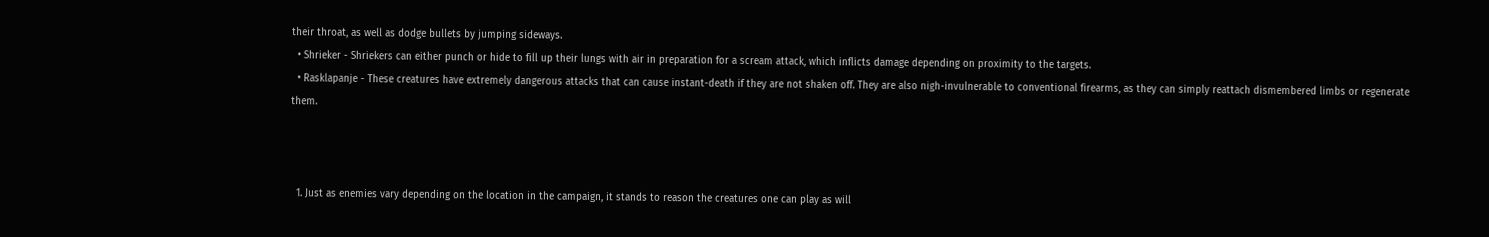their throat, as well as dodge bullets by jumping sideways.
  • Shrieker - Shriekers can either punch or hide to fill up their lungs with air in preparation for a scream attack, which inflicts damage depending on proximity to the targets.
  • Rasklapanje - These creatures have extremely dangerous attacks that can cause instant-death if they are not shaken off. They are also nigh-invulnerable to conventional firearms, as they can simply reattach dismembered limbs or regenerate them.



  1. Just as enemies vary depending on the location in the campaign, it stands to reason the creatures one can play as will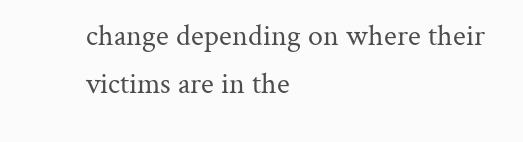change depending on where their victims are in the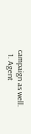campaign as well.
  1. Agent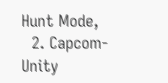Hunt Mode,
  2. Capcom-Unity